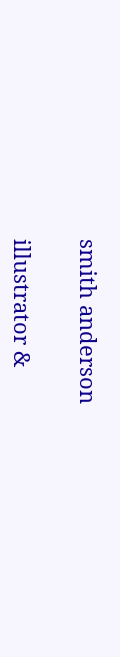smith anderson

illustrator &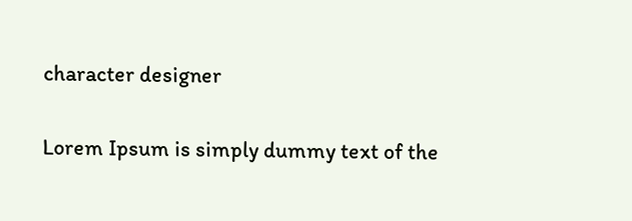character designer

Lorem Ipsum is simply dummy text of the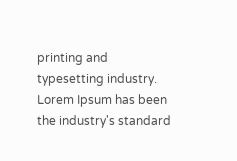printing and typesetting industry. Lorem Ipsum has been the industry's standard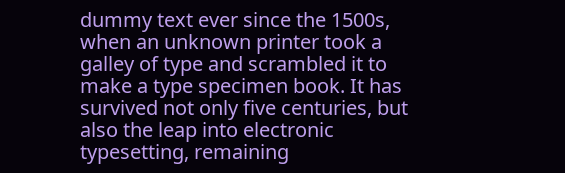dummy text ever since the 1500s, when an unknown printer took a galley of type and scrambled it to make a type specimen book. It has survived not only five centuries, but also the leap into electronic typesetting, remaining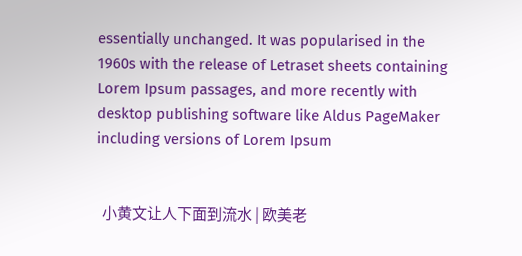essentially unchanged. It was popularised in the 1960s with the release of Letraset sheets containing Lorem Ipsum passages, and more recently with desktop publishing software like Aldus PageMaker including versions of Lorem Ipsum


  小黄文让人下面到流水 | 欧美老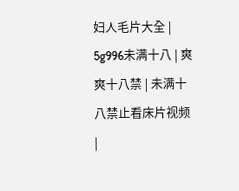妇人毛片大全 | 5g996未满十八 | 爽爽十八禁 | 未满十八禁止看床片视频 |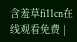含羞草fi11cn在线观看免费 |